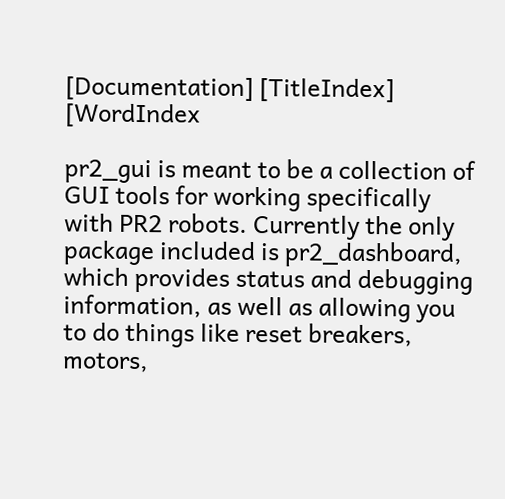[Documentation] [TitleIndex] [WordIndex

pr2_gui is meant to be a collection of GUI tools for working specifically with PR2 robots. Currently the only package included is pr2_dashboard, which provides status and debugging information, as well as allowing you to do things like reset breakers, motors,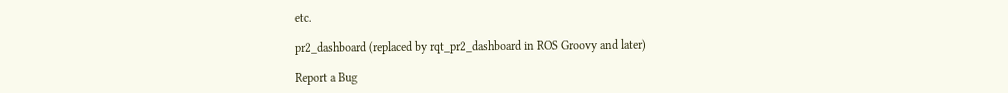etc.

pr2_dashboard (replaced by rqt_pr2_dashboard in ROS Groovy and later)

Report a Bug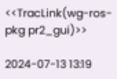<<TracLink(wg-ros-pkg pr2_gui)>>

2024-07-13 13:19